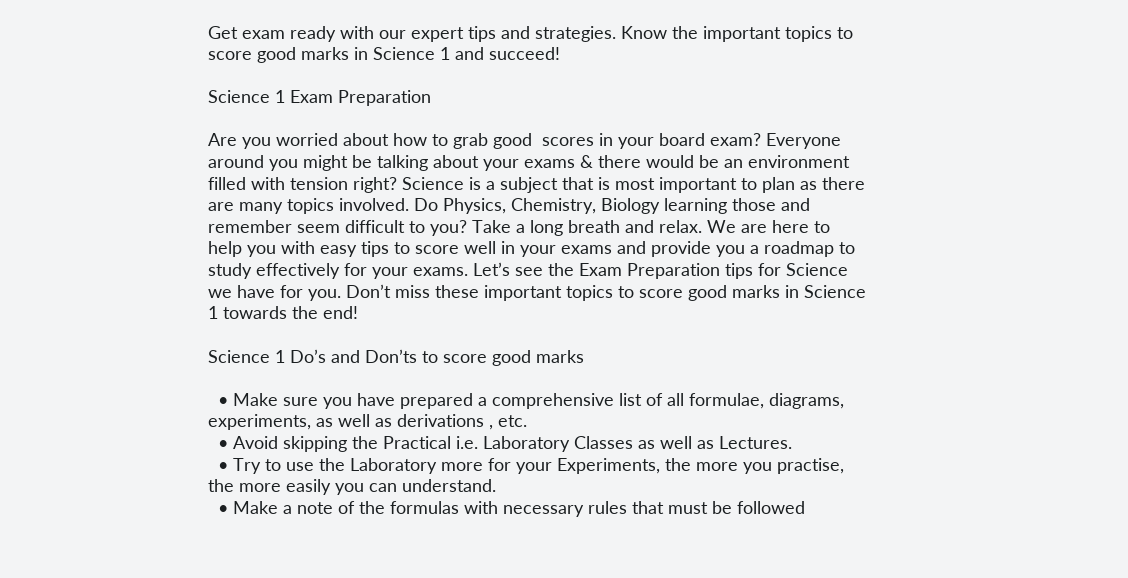Get exam ready with our expert tips and strategies. Know the important topics to score good marks in Science 1 and succeed!

Science 1 Exam Preparation

Are you worried about how to grab good  scores in your board exam? Everyone around you might be talking about your exams & there would be an environment filled with tension right? Science is a subject that is most important to plan as there are many topics involved. Do Physics, Chemistry, Biology learning those and remember seem difficult to you? Take a long breath and relax. We are here to help you with easy tips to score well in your exams and provide you a roadmap to study effectively for your exams. Let’s see the Exam Preparation tips for Science we have for you. Don’t miss these important topics to score good marks in Science 1 towards the end!

Science 1 Do’s and Don’ts to score good marks

  • Make sure you have prepared a comprehensive list of all formulae, diagrams, experiments, as well as derivations , etc.
  • Avoid skipping the Practical i.e. Laboratory Classes as well as Lectures.
  • Try to use the Laboratory more for your Experiments, the more you practise, the more easily you can understand.
  • Make a note of the formulas with necessary rules that must be followed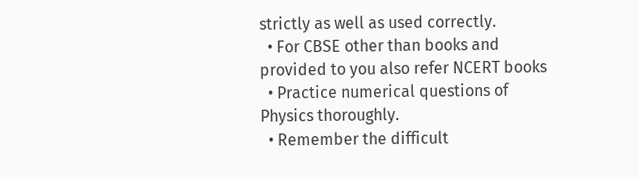strictly as well as used correctly.
  • For CBSE other than books and  provided to you also refer NCERT books
  • Practice numerical questions of Physics thoroughly.
  • Remember the difficult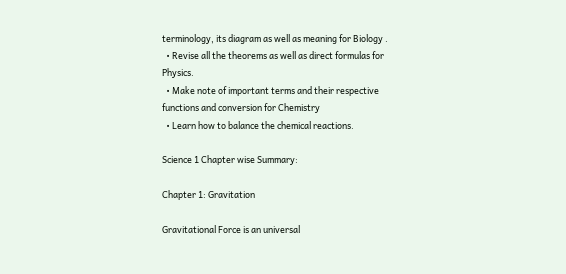terminology, its diagram as well as meaning for Biology .
  • Revise all the theorems as well as direct formulas for Physics.
  • Make note of important terms and their respective functions and conversion for Chemistry
  • Learn how to balance the chemical reactions.

Science 1 Chapter wise Summary:

Chapter 1: Gravitation

Gravitational Force is an universal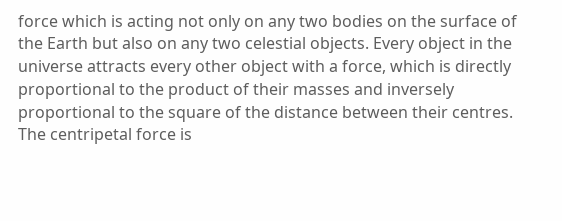force which is acting not only on any two bodies on the surface of the Earth but also on any two celestial objects. Every object in the universe attracts every other object with a force, which is directly proportional to the product of their masses and inversely proportional to the square of the distance between their centres. The centripetal force is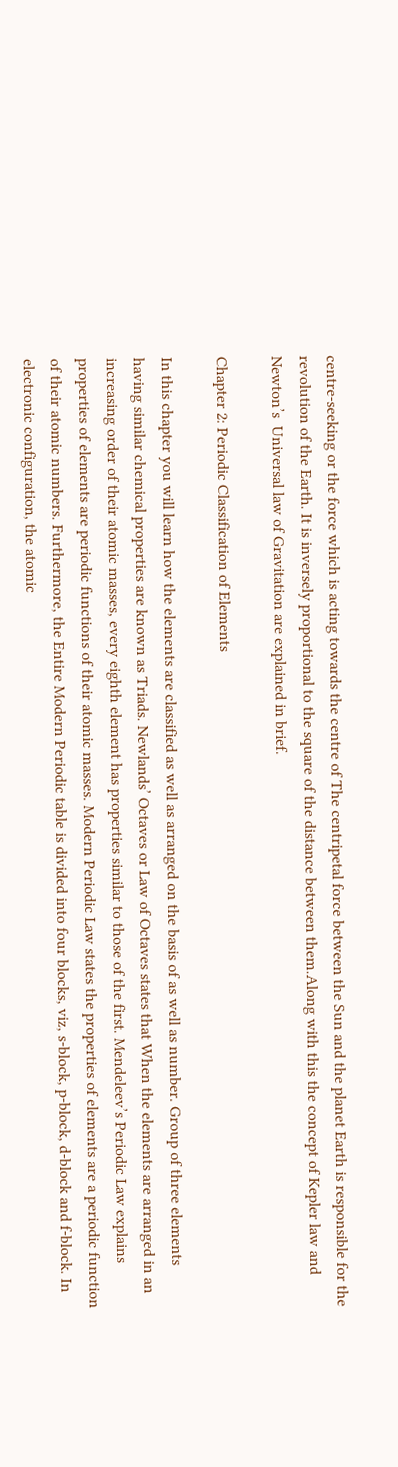centre-seeking or the force which is acting towards the centre of The centripetal force between the Sun and the planet Earth is responsible for the revolution of the Earth. It is inversely proportional to the square of the distance between them.Along with this the concept of Kepler law and Newton’s  Universal law of Gravitation are explained in brief.

Chapter 2: Periodic Classification of Elements

In this chapter you will learn how the elements are classified as well as arranged on the basis of as well as number. Group of three elements having similar chemical properties are known as Triads. Newlands’ Octaves or Law of Octaves states that When the elements are arranged in an increasing order of their atomic masses, every eighth element has properties similar to those of the first. Mendeleev’s Periodic Law explains properties of elements are periodic functions of their atomic masses. Modern Periodic Law states the properties of elements are a periodic function of their atomic numbers. Furthermore, the Entire Modern Periodic table is divided into four blocks, viz, s-block, p-block, d-block and f-block. In electronic configuration, the atomic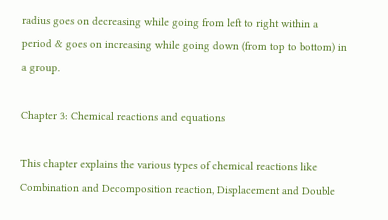radius goes on decreasing while going from left to right within a period & goes on increasing while going down (from top to bottom) in a group.

Chapter 3: Chemical reactions and equations

This chapter explains the various types of chemical reactions like Combination and Decomposition reaction, Displacement and Double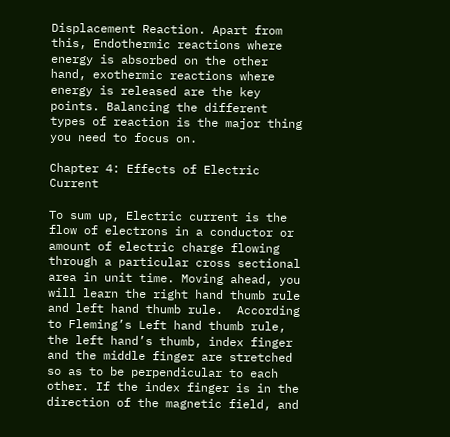Displacement Reaction. Apart from this, Endothermic reactions where energy is absorbed on the other hand, exothermic reactions where energy is released are the key points. Balancing the different types of reaction is the major thing you need to focus on.

Chapter 4: Effects of Electric Current

To sum up, Electric current is the flow of electrons in a conductor or amount of electric charge flowing through a particular cross sectional area in unit time. Moving ahead, you will learn the right hand thumb rule and left hand thumb rule.  According to Fleming’s Left hand thumb rule, the left hand’s thumb, index finger and the middle finger are stretched so as to be perpendicular to each other. If the index finger is in the direction of the magnetic field, and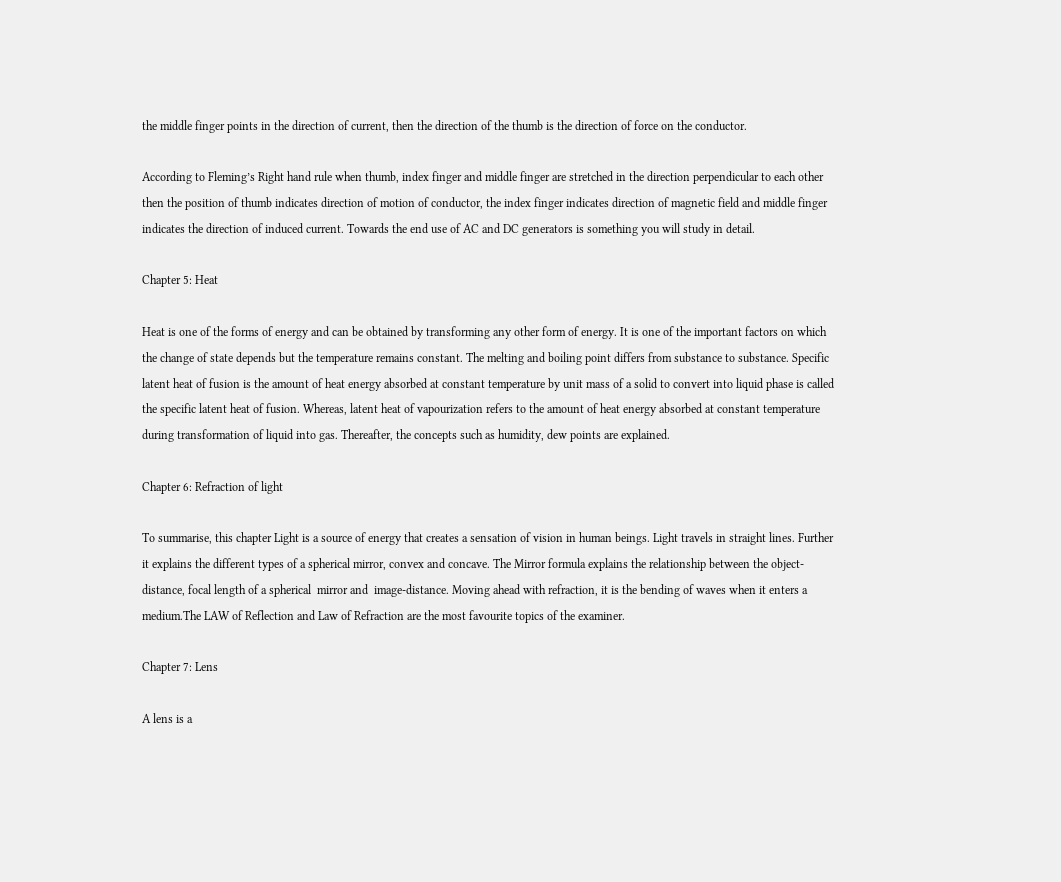the middle finger points in the direction of current, then the direction of the thumb is the direction of force on the conductor.

According to Fleming’s Right hand rule when thumb, index finger and middle finger are stretched in the direction perpendicular to each other then the position of thumb indicates direction of motion of conductor, the index finger indicates direction of magnetic field and middle finger indicates the direction of induced current. Towards the end use of AC and DC generators is something you will study in detail.

Chapter 5: Heat

Heat is one of the forms of energy and can be obtained by transforming any other form of energy. It is one of the important factors on which the change of state depends but the temperature remains constant. The melting and boiling point differs from substance to substance. Specific latent heat of fusion is the amount of heat energy absorbed at constant temperature by unit mass of a solid to convert into liquid phase is called the specific latent heat of fusion. Whereas, latent heat of vapourization refers to the amount of heat energy absorbed at constant temperature during transformation of liquid into gas. Thereafter, the concepts such as humidity, dew points are explained.

Chapter 6: Refraction of light

To summarise, this chapter Light is a source of energy that creates a sensation of vision in human beings. Light travels in straight lines. Further it explains the different types of a spherical mirror, convex and concave. The Mirror formula explains the relationship between the object-distance, focal length of a spherical  mirror and  image-distance. Moving ahead with refraction, it is the bending of waves when it enters a medium.The LAW of Reflection and Law of Refraction are the most favourite topics of the examiner.

Chapter 7: Lens

A lens is a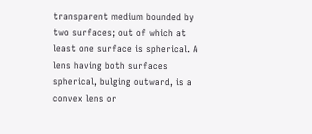transparent medium bounded by two surfaces; out of which at least one surface is spherical. A lens having both surfaces spherical, bulging outward, is a convex lens or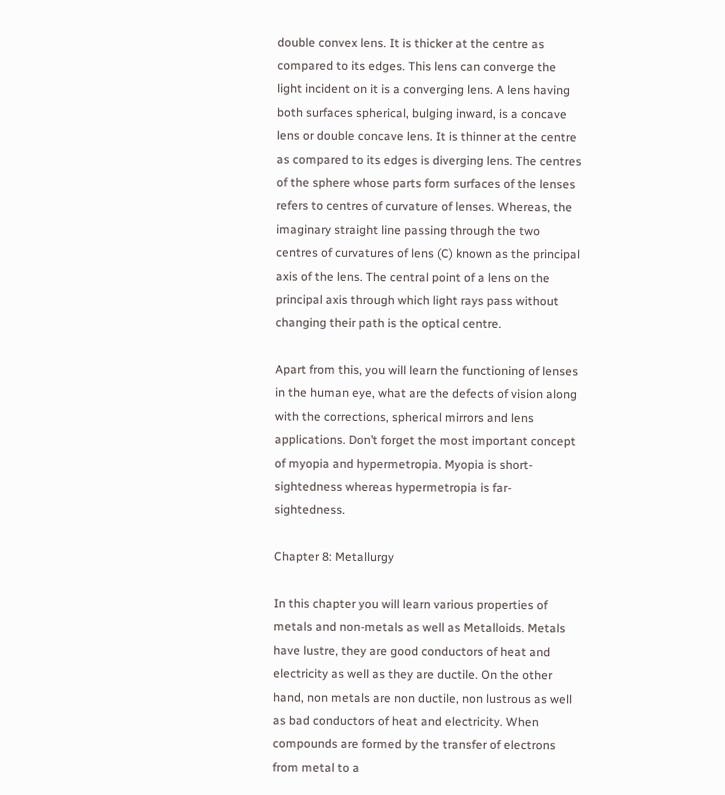double convex lens. It is thicker at the centre as compared to its edges. This lens can converge the light incident on it is a converging lens. A lens having both surfaces spherical, bulging inward, is a concave lens or double concave lens. It is thinner at the centre as compared to its edges is diverging lens. The centres of the sphere whose parts form surfaces of the lenses refers to centres of curvature of lenses. Whereas, the imaginary straight line passing through the two centres of curvatures of lens (C) known as the principal axis of the lens. The central point of a lens on the principal axis through which light rays pass without changing their path is the optical centre.

Apart from this, you will learn the functioning of lenses in the human eye, what are the defects of vision along with the corrections, spherical mirrors and lens applications. Don’t forget the most important concept of myopia and hypermetropia. Myopia is short-sightedness whereas hypermetropia is far-sightedness.

Chapter 8: Metallurgy

In this chapter you will learn various properties of metals and non-metals as well as Metalloids. Metals have lustre, they are good conductors of heat and electricity as well as they are ductile. On the other hand, non metals are non ductile, non lustrous as well as bad conductors of heat and electricity. When compounds are formed by the transfer of electrons from metal to a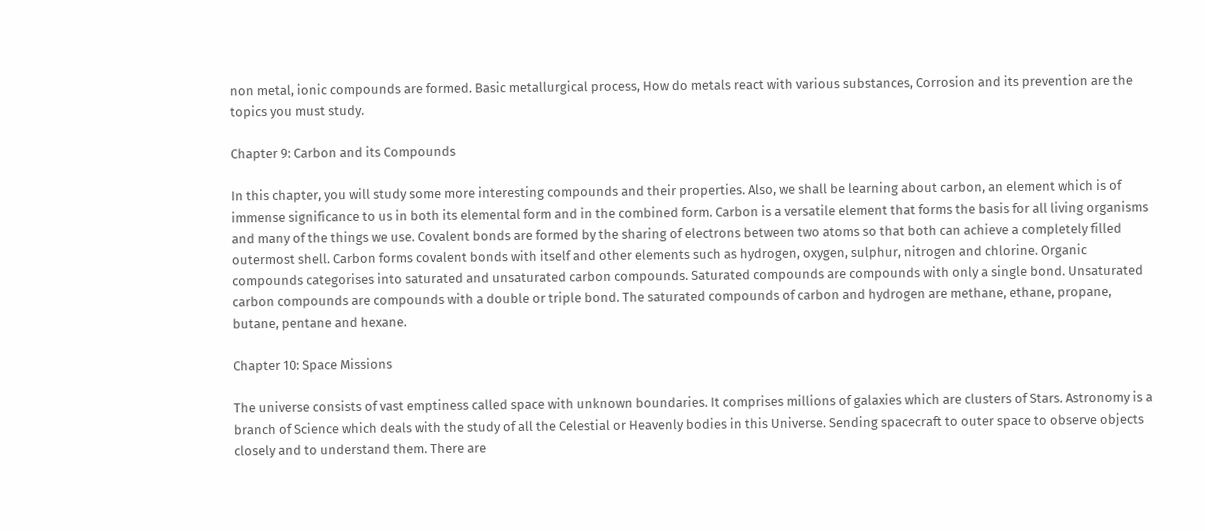non metal, ionic compounds are formed. Basic metallurgical process, How do metals react with various substances, Corrosion and its prevention are the topics you must study.

Chapter 9: Carbon and its Compounds

In this chapter, you will study some more interesting compounds and their properties. Also, we shall be learning about carbon, an element which is of immense significance to us in both its elemental form and in the combined form. Carbon is a versatile element that forms the basis for all living organisms and many of the things we use. Covalent bonds are formed by the sharing of electrons between two atoms so that both can achieve a completely filled outermost shell. Carbon forms covalent bonds with itself and other elements such as hydrogen, oxygen, sulphur, nitrogen and chlorine. Organic compounds categorises into saturated and unsaturated carbon compounds. Saturated compounds are compounds with only a single bond. Unsaturated carbon compounds are compounds with a double or triple bond. The saturated compounds of carbon and hydrogen are methane, ethane, propane, butane, pentane and hexane.

Chapter 10: Space Missions

The universe consists of vast emptiness called space with unknown boundaries. It comprises millions of galaxies which are clusters of Stars. Astronomy is a branch of Science which deals with the study of all the Celestial or Heavenly bodies in this Universe. Sending spacecraft to outer space to observe objects closely and to understand them. There are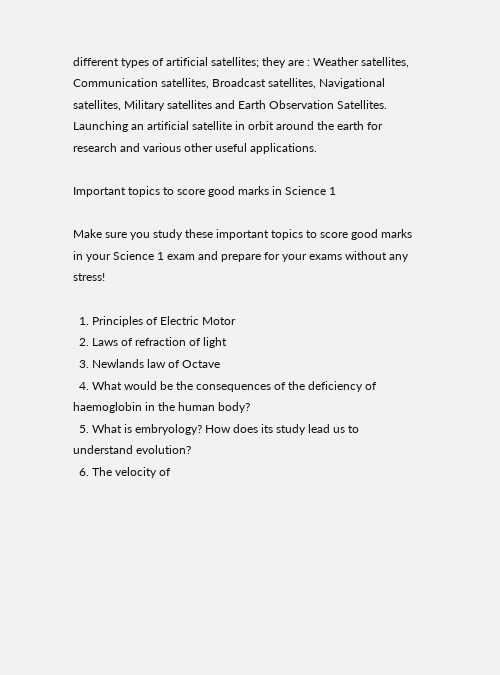different types of artificial satellites; they are : Weather satellites, Communication satellites, Broadcast satellites, Navigational satellites, Military satellites and Earth Observation Satellites. Launching an artificial satellite in orbit around the earth for research and various other useful applications.

Important topics to score good marks in Science 1

Make sure you study these important topics to score good marks in your Science 1 exam and prepare for your exams without any stress!

  1. Principles of Electric Motor
  2. Laws of refraction of light
  3. Newlands law of Octave
  4. What would be the consequences of the deficiency of haemoglobin in the human body?
  5. What is embryology? How does its study lead us to understand evolution?
  6. The velocity of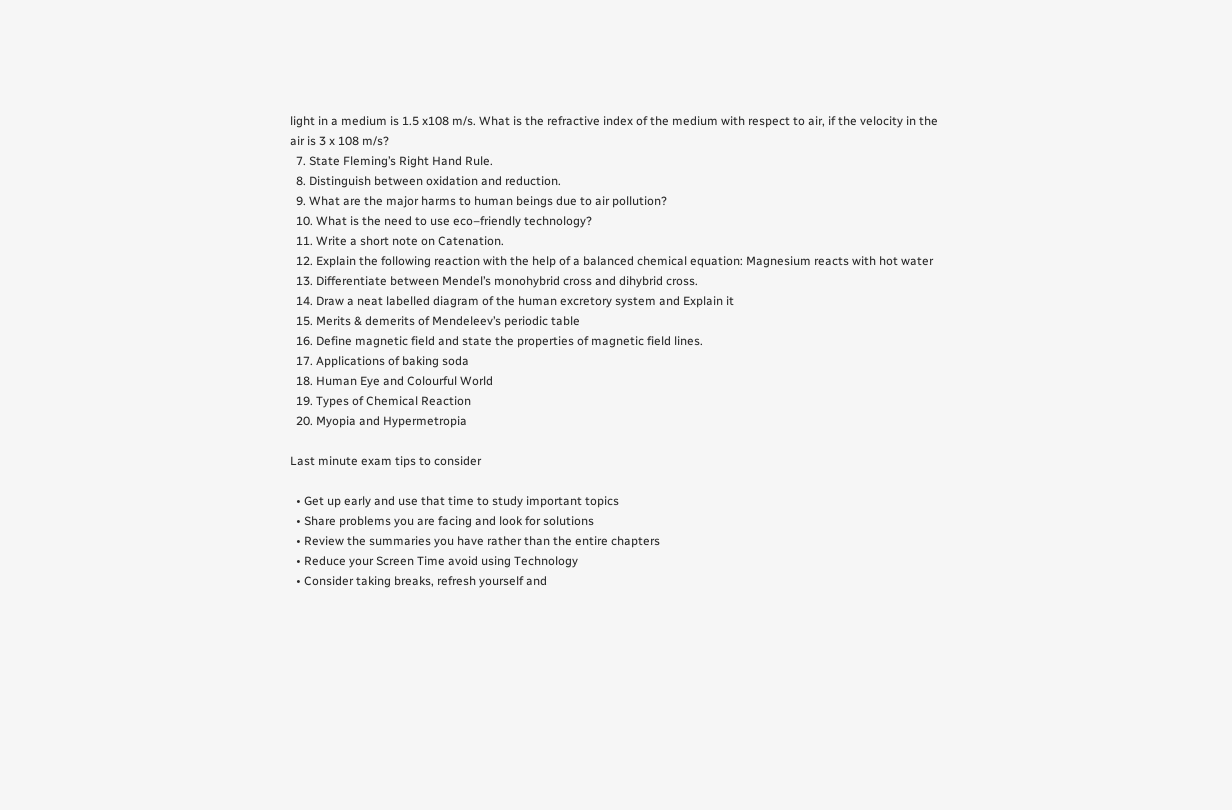light in a medium is 1.5 x108 m/s. What is the refractive index of the medium with respect to air, if the velocity in the air is 3 x 108 m/s?
  7. State Fleming’s Right Hand Rule.
  8. Distinguish between oxidation and reduction.
  9. What are the major harms to human beings due to air pollution?
  10. What is the need to use eco–friendly technology?
  11. Write a short note on Catenation.
  12. Explain the following reaction with the help of a balanced chemical equation: Magnesium reacts with hot water
  13. Differentiate between Mendel’s monohybrid cross and dihybrid cross.
  14. Draw a neat labelled diagram of the human excretory system and Explain it
  15. Merits & demerits of Mendeleev’s periodic table
  16. Define magnetic field and state the properties of magnetic field lines.
  17. Applications of baking soda
  18. Human Eye and Colourful World
  19. Types of Chemical Reaction
  20. Myopia and Hypermetropia

Last minute exam tips to consider

  • Get up early and use that time to study important topics
  • Share problems you are facing and look for solutions
  • Review the summaries you have rather than the entire chapters
  • Reduce your Screen Time avoid using Technology
  • Consider taking breaks, refresh yourself and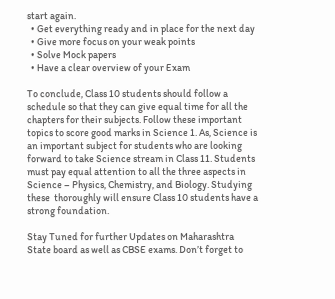start again.
  • Get everything ready and in place for the next day
  • Give more focus on your weak points
  • Solve Mock papers
  • Have a clear overview of your Exam

To conclude, Class 10 students should follow a schedule so that they can give equal time for all the chapters for their subjects. Follow these important topics to score good marks in Science 1. As, Science is an important subject for students who are looking forward to take Science stream in Class 11. Students must pay equal attention to all the three aspects in Science – Physics, Chemistry, and Biology. Studying these  thoroughly will ensure Class 10 students have a strong foundation.

Stay Tuned for further Updates on Maharashtra State board as well as CBSE exams. Don’t forget to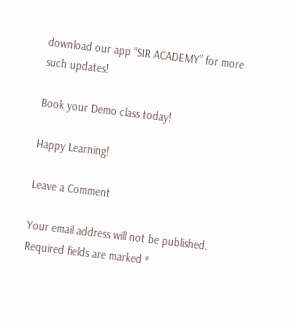download our app “SIR ACADEMY” for more such updates!

Book your Demo class today!

Happy Learning!

Leave a Comment

Your email address will not be published. Required fields are marked *